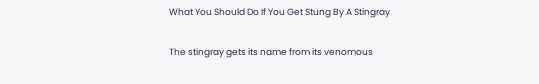What You Should Do If You Get Stung By A Stingray

The stingray gets its name from its venomous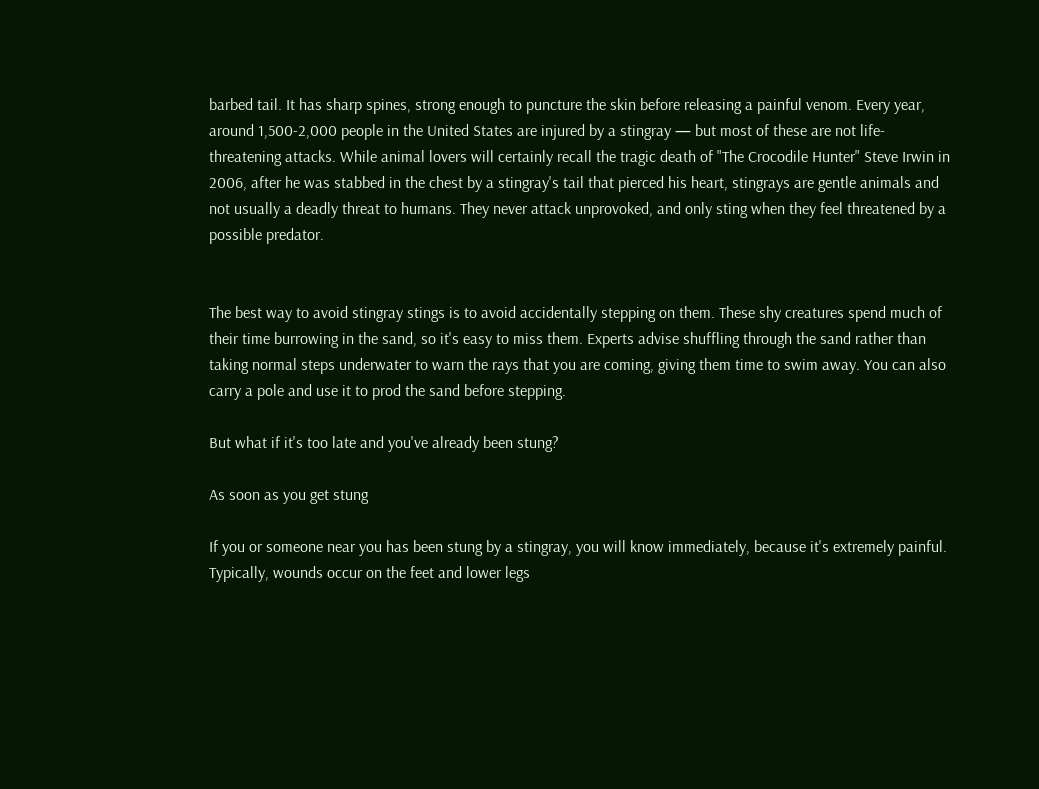barbed tail. It has sharp spines, strong enough to puncture the skin before releasing a painful venom. Every year, around 1,500-2,000 people in the United States are injured by a stingray — but most of these are not life-threatening attacks. While animal lovers will certainly recall the tragic death of "The Crocodile Hunter" Steve Irwin in 2006, after he was stabbed in the chest by a stingray's tail that pierced his heart, stingrays are gentle animals and not usually a deadly threat to humans. They never attack unprovoked, and only sting when they feel threatened by a possible predator.


The best way to avoid stingray stings is to avoid accidentally stepping on them. These shy creatures spend much of their time burrowing in the sand, so it's easy to miss them. Experts advise shuffling through the sand rather than taking normal steps underwater to warn the rays that you are coming, giving them time to swim away. You can also carry a pole and use it to prod the sand before stepping.

But what if it's too late and you've already been stung?

As soon as you get stung

If you or someone near you has been stung by a stingray, you will know immediately, because it's extremely painful. Typically, wounds occur on the feet and lower legs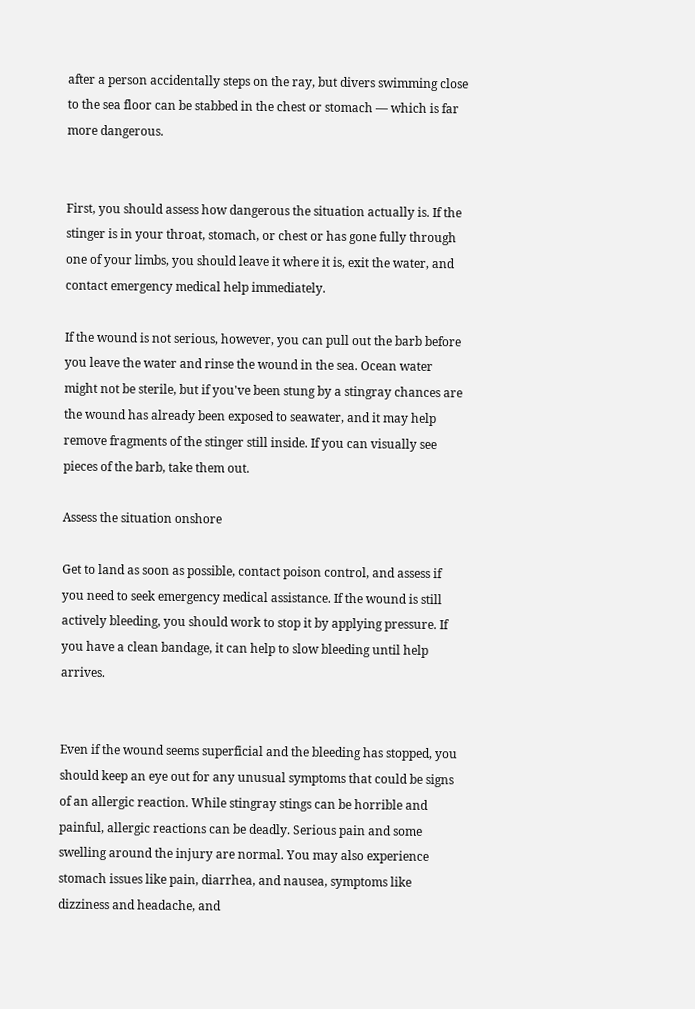after a person accidentally steps on the ray, but divers swimming close to the sea floor can be stabbed in the chest or stomach — which is far more dangerous.


First, you should assess how dangerous the situation actually is. If the stinger is in your throat, stomach, or chest or has gone fully through one of your limbs, you should leave it where it is, exit the water, and contact emergency medical help immediately.

If the wound is not serious, however, you can pull out the barb before you leave the water and rinse the wound in the sea. Ocean water might not be sterile, but if you've been stung by a stingray chances are the wound has already been exposed to seawater, and it may help remove fragments of the stinger still inside. If you can visually see pieces of the barb, take them out.

Assess the situation onshore

Get to land as soon as possible, contact poison control, and assess if you need to seek emergency medical assistance. If the wound is still actively bleeding, you should work to stop it by applying pressure. If you have a clean bandage, it can help to slow bleeding until help arrives.


Even if the wound seems superficial and the bleeding has stopped, you should keep an eye out for any unusual symptoms that could be signs of an allergic reaction. While stingray stings can be horrible and painful, allergic reactions can be deadly. Serious pain and some swelling around the injury are normal. You may also experience stomach issues like pain, diarrhea, and nausea, symptoms like dizziness and headache, and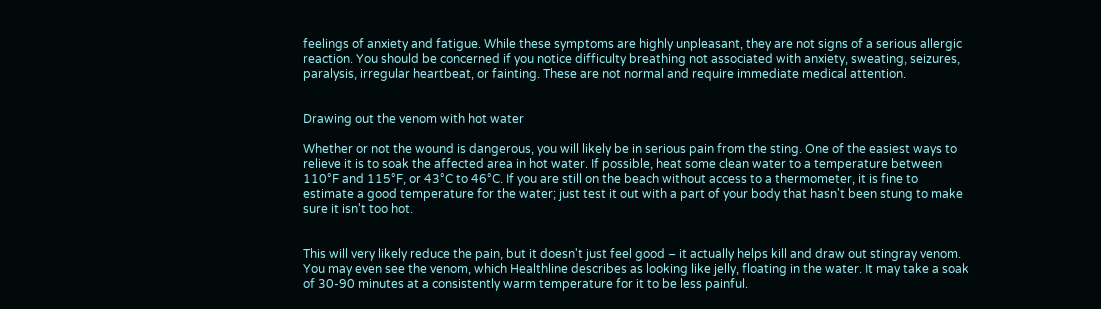feelings of anxiety and fatigue. While these symptoms are highly unpleasant, they are not signs of a serious allergic reaction. You should be concerned if you notice difficulty breathing not associated with anxiety, sweating, seizures, paralysis, irregular heartbeat, or fainting. These are not normal and require immediate medical attention.


Drawing out the venom with hot water

Whether or not the wound is dangerous, you will likely be in serious pain from the sting. One of the easiest ways to relieve it is to soak the affected area in hot water. If possible, heat some clean water to a temperature between 110°F and 115°F, or 43°C to 46°C. If you are still on the beach without access to a thermometer, it is fine to estimate a good temperature for the water; just test it out with a part of your body that hasn't been stung to make sure it isn't too hot.


This will very likely reduce the pain, but it doesn't just feel good – it actually helps kill and draw out stingray venom. You may even see the venom, which Healthline describes as looking like jelly, floating in the water. It may take a soak of 30-90 minutes at a consistently warm temperature for it to be less painful.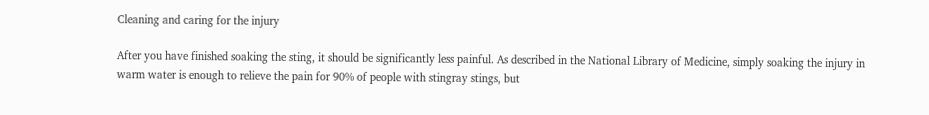Cleaning and caring for the injury

After you have finished soaking the sting, it should be significantly less painful. As described in the National Library of Medicine, simply soaking the injury in warm water is enough to relieve the pain for 90% of people with stingray stings, but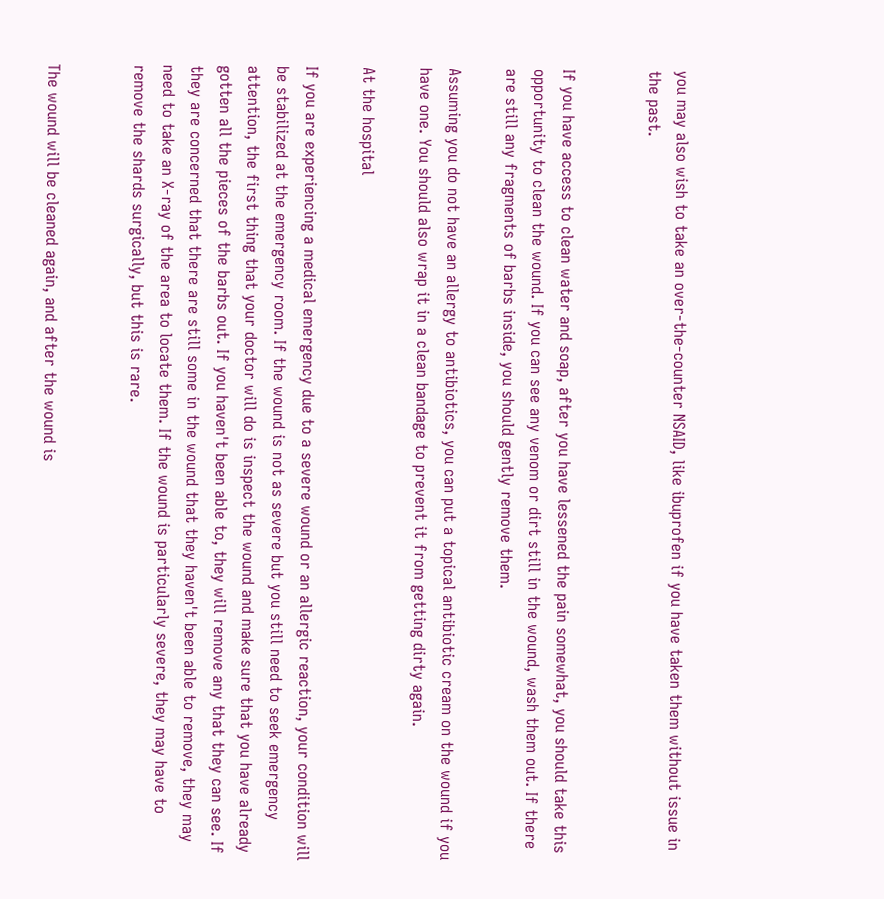you may also wish to take an over-the-counter NSAID, like ibuprofen if you have taken them without issue in the past.


If you have access to clean water and soap, after you have lessened the pain somewhat, you should take this opportunity to clean the wound. If you can see any venom or dirt still in the wound, wash them out. If there are still any fragments of barbs inside, you should gently remove them.

Assuming you do not have an allergy to antibiotics, you can put a topical antibiotic cream on the wound if you have one. You should also wrap it in a clean bandage to prevent it from getting dirty again.

At the hospital

If you are experiencing a medical emergency due to a severe wound or an allergic reaction, your condition will be stabilized at the emergency room. If the wound is not as severe but you still need to seek emergency attention, the first thing that your doctor will do is inspect the wound and make sure that you have already gotten all the pieces of the barbs out. If you haven't been able to, they will remove any that they can see. If they are concerned that there are still some in the wound that they haven't been able to remove, they may need to take an X-ray of the area to locate them. If the wound is particularly severe, they may have to remove the shards surgically, but this is rare.


The wound will be cleaned again, and after the wound is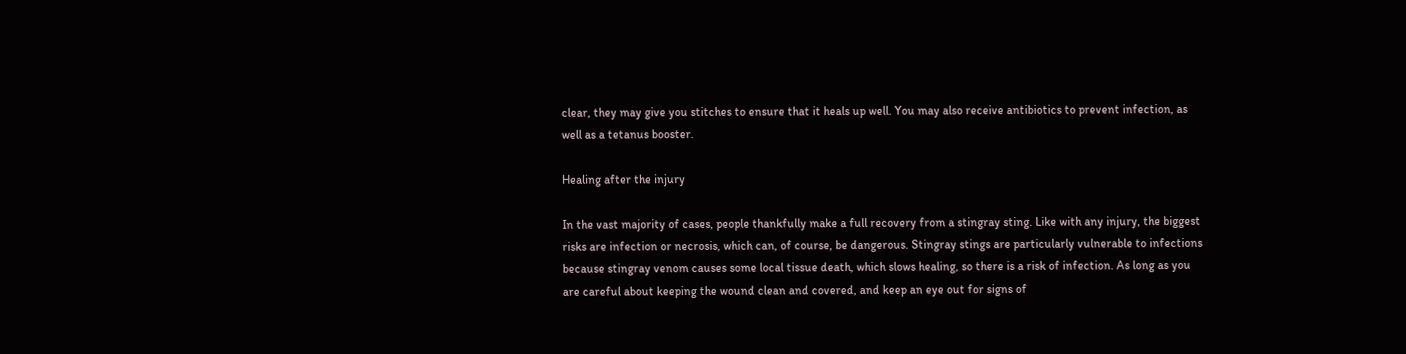clear, they may give you stitches to ensure that it heals up well. You may also receive antibiotics to prevent infection, as well as a tetanus booster.

Healing after the injury

In the vast majority of cases, people thankfully make a full recovery from a stingray sting. Like with any injury, the biggest risks are infection or necrosis, which can, of course, be dangerous. Stingray stings are particularly vulnerable to infections because stingray venom causes some local tissue death, which slows healing, so there is a risk of infection. As long as you are careful about keeping the wound clean and covered, and keep an eye out for signs of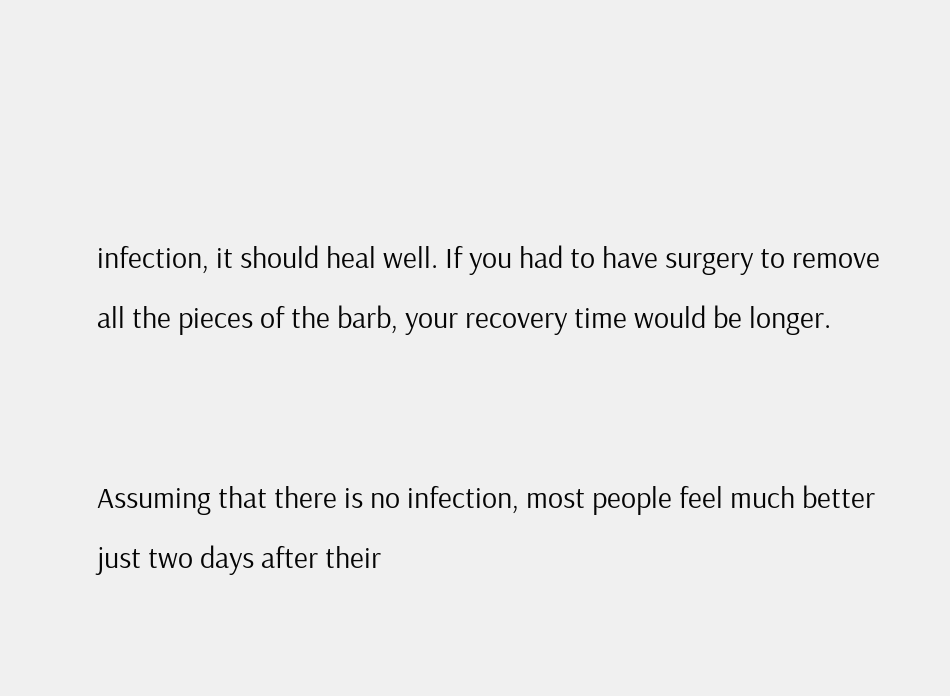infection, it should heal well. If you had to have surgery to remove all the pieces of the barb, your recovery time would be longer.


Assuming that there is no infection, most people feel much better just two days after their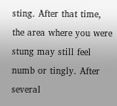sting. After that time, the area where you were stung may still feel numb or tingly. After several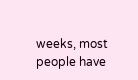weeks, most people have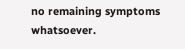no remaining symptoms whatsoever.